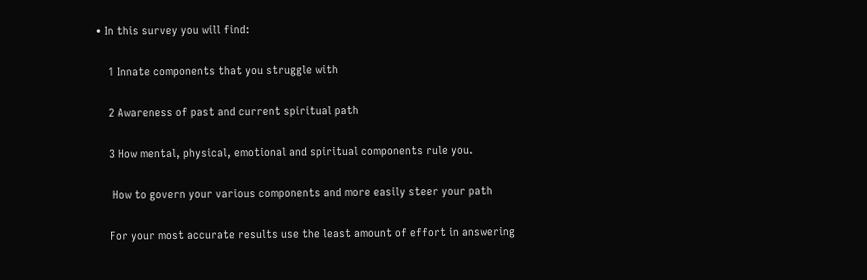• In this survey you will find:

    1 Innate components that you struggle with

    2 Awareness of past and current spiritual path

    3 How mental, physical, emotional and spiritual components rule you.

     How to govern your various components and more easily steer your path

    For your most accurate results use the least amount of effort in answering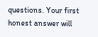questions. Your first honest answer will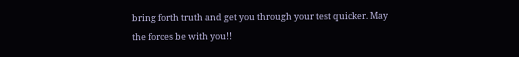bring forth truth and get you through your test quicker. May the forces be with you!!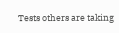Tests others are taking